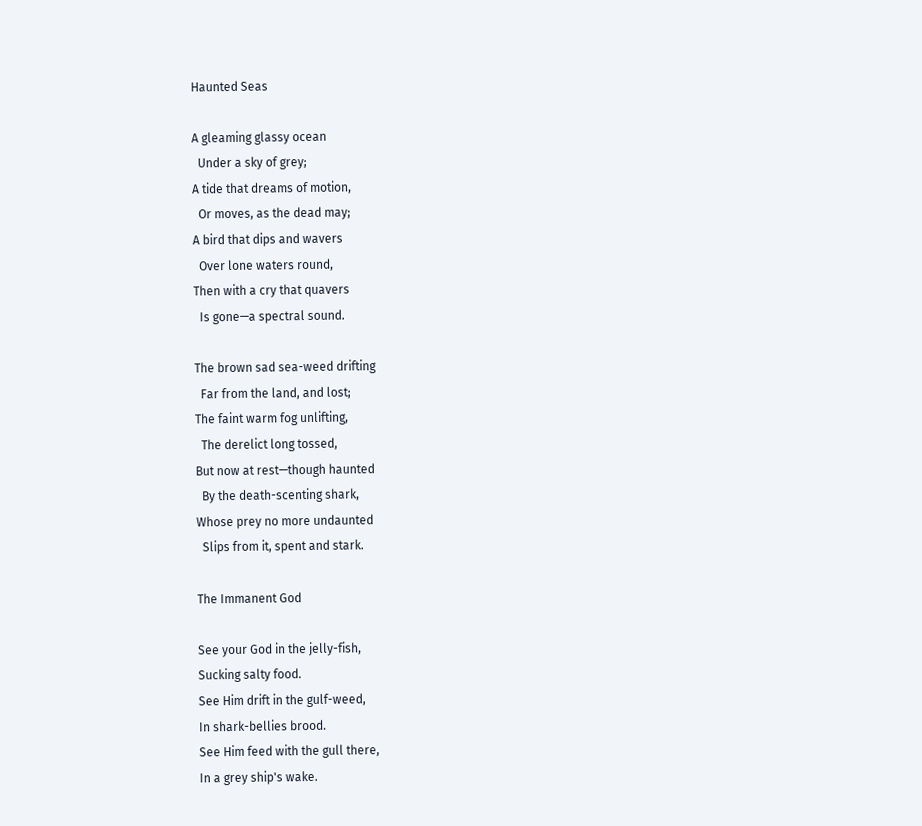Haunted Seas

A gleaming glassy ocean
  Under a sky of grey;
A tide that dreams of motion,
  Or moves, as the dead may;
A bird that dips and wavers
  Over lone waters round,
Then with a cry that quavers
  Is gone—a spectral sound.

The brown sad sea-weed drifting
  Far from the land, and lost;
The faint warm fog unlifting,
  The derelict long tossed,
But now at rest—though haunted
  By the death-scenting shark,
Whose prey no more undaunted
  Slips from it, spent and stark.

The Immanent God

See your God in the jelly-fish,
Sucking salty food.
See Him drift in the gulf-weed,
In shark-bellies brood.
See Him feed with the gull there,
In a grey ship's wake.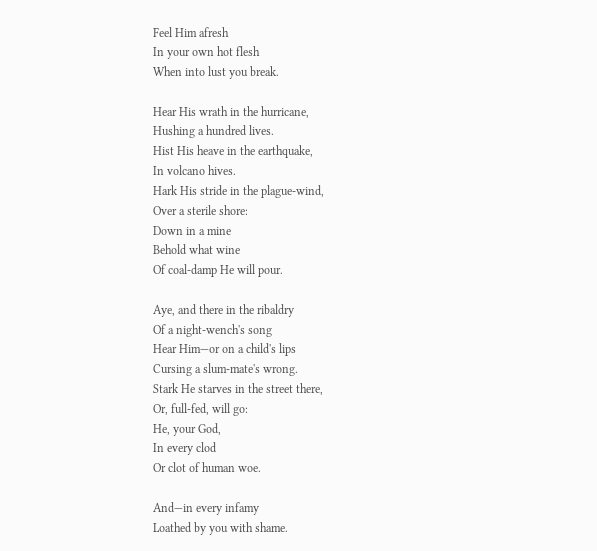Feel Him afresh
In your own hot flesh
When into lust you break.

Hear His wrath in the hurricane,
Hushing a hundred lives.
Hist His heave in the earthquake,
In volcano hives.
Hark His stride in the plague-wind,
Over a sterile shore:
Down in a mine
Behold what wine
Of coal-damp He will pour.

Aye, and there in the ribaldry
Of a night-wench's song
Hear Him—or on a child's lips
Cursing a slum-mate's wrong.
Stark He starves in the street there,
Or, full-fed, will go:
He, your God,
In every clod
Or clot of human woe.

And—in every infamy
Loathed by you with shame.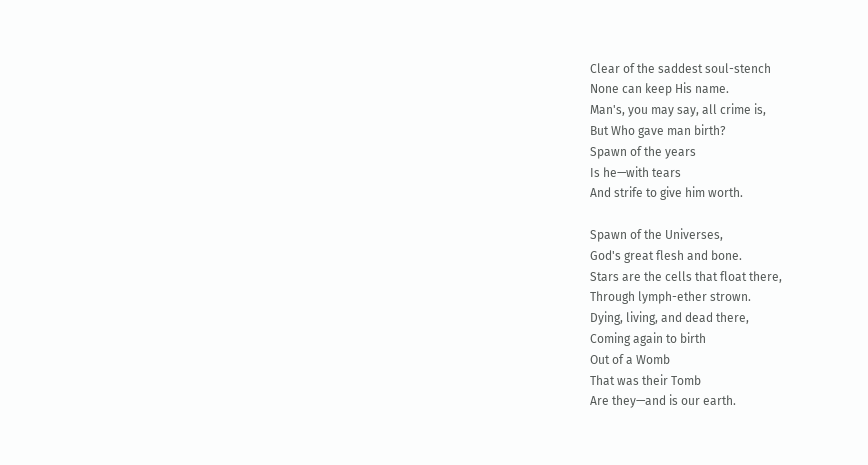Clear of the saddest soul-stench
None can keep His name.
Man's, you may say, all crime is,
But Who gave man birth?
Spawn of the years
Is he—with tears
And strife to give him worth.

Spawn of the Universes,
God's great flesh and bone.
Stars are the cells that float there,
Through lymph-ether strown.
Dying, living, and dead there,
Coming again to birth
Out of a Womb
That was their Tomb
Are they—and is our earth.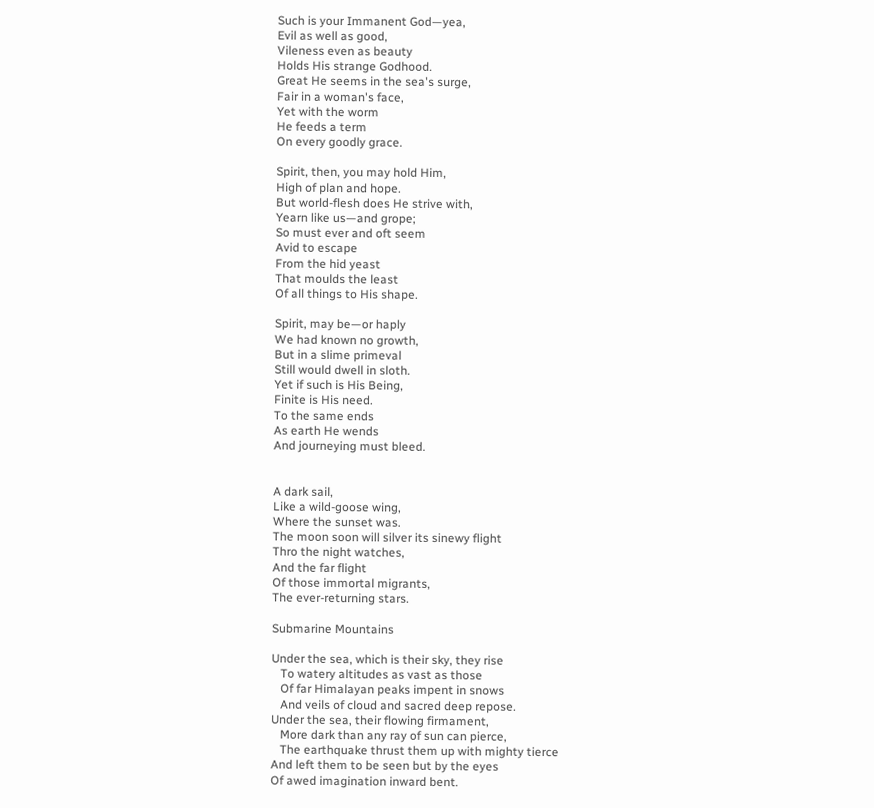Such is your Immanent God—yea,
Evil as well as good,
Vileness even as beauty
Holds His strange Godhood.
Great He seems in the sea's surge,
Fair in a woman's face,
Yet with the worm
He feeds a term
On every goodly grace.

Spirit, then, you may hold Him,
High of plan and hope.
But world-flesh does He strive with,
Yearn like us—and grope;
So must ever and oft seem
Avid to escape
From the hid yeast
That moulds the least
Of all things to His shape.

Spirit, may be—or haply
We had known no growth,
But in a slime primeval
Still would dwell in sloth.
Yet if such is His Being,
Finite is His need.
To the same ends
As earth He wends
And journeying must bleed.


A dark sail,
Like a wild-goose wing,
Where the sunset was.
The moon soon will silver its sinewy flight
Thro the night watches,
And the far flight
Of those immortal migrants,
The ever-returning stars.

Submarine Mountains

Under the sea, which is their sky, they rise
   To watery altitudes as vast as those
   Of far Himalayan peaks impent in snows
   And veils of cloud and sacred deep repose.
Under the sea, their flowing firmament,
   More dark than any ray of sun can pierce,
   The earthquake thrust them up with mighty tierce
And left them to be seen but by the eyes
Of awed imagination inward bent.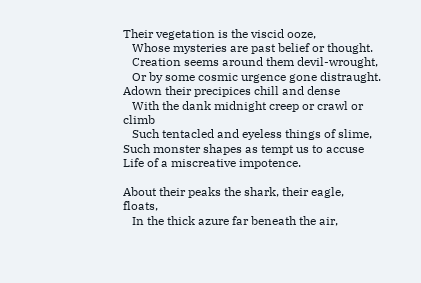Their vegetation is the viscid ooze,
   Whose mysteries are past belief or thought.
   Creation seems around them devil-wrought,
   Or by some cosmic urgence gone distraught.
Adown their precipices chill and dense
   With the dank midnight creep or crawl or climb
   Such tentacled and eyeless things of slime,
Such monster shapes as tempt us to accuse
Life of a miscreative impotence.

About their peaks the shark, their eagle, floats,
   In the thick azure far beneath the air,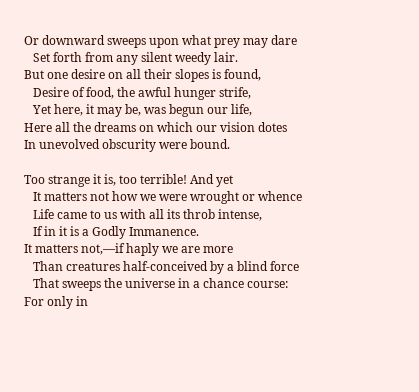Or downward sweeps upon what prey may dare
   Set forth from any silent weedy lair.
But one desire on all their slopes is found,
   Desire of food, the awful hunger strife,
   Yet here, it may be, was begun our life,
Here all the dreams on which our vision dotes
In unevolved obscurity were bound.

Too strange it is, too terrible! And yet
   It matters not how we were wrought or whence
   Life came to us with all its throb intense,
   If in it is a Godly Immanence.
It matters not,—if haply we are more
   Than creatures half-conceived by a blind force
   That sweeps the universe in a chance course:
For only in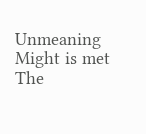Unmeaning Might is met
The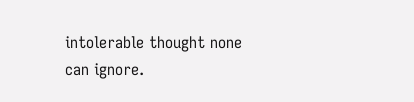intolerable thought none can ignore.